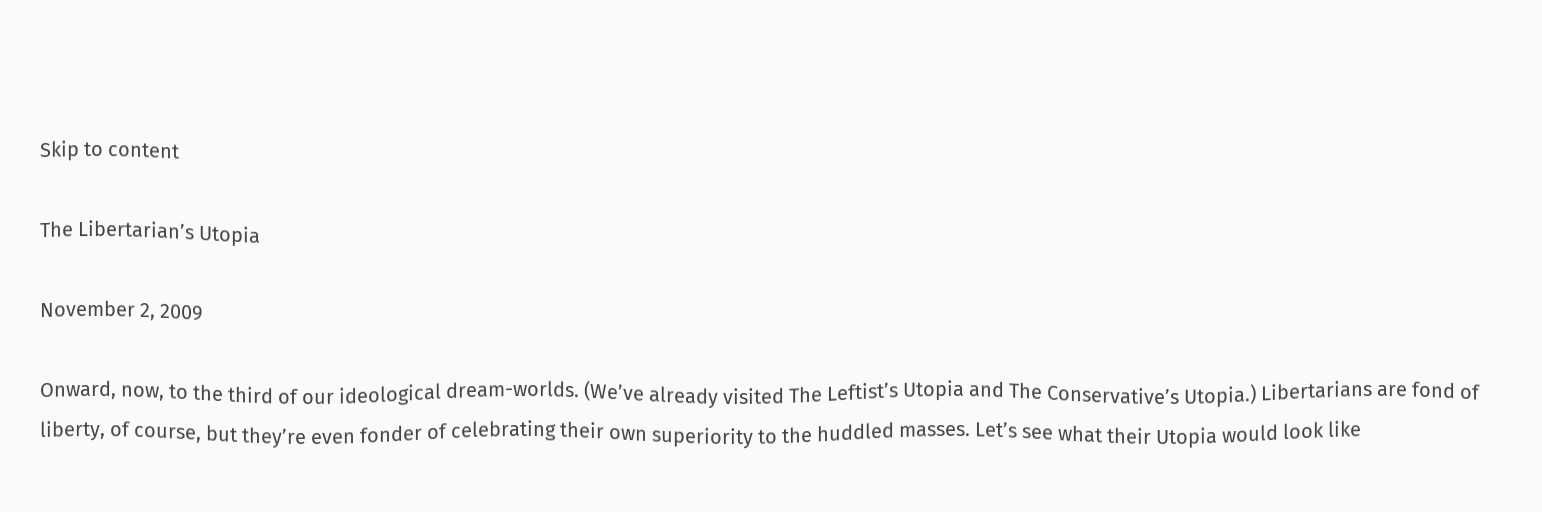Skip to content

The Libertarian’s Utopia

November 2, 2009

Onward, now, to the third of our ideological dream-worlds. (We’ve already visited The Leftist’s Utopia and The Conservative’s Utopia.) Libertarians are fond of liberty, of course, but they’re even fonder of celebrating their own superiority to the huddled masses. Let’s see what their Utopia would look like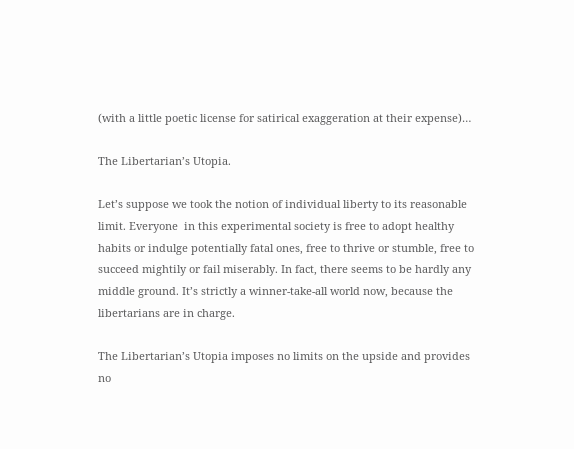(with a little poetic license for satirical exaggeration at their expense)…

The Libertarian’s Utopia.

Let’s suppose we took the notion of individual liberty to its reasonable limit. Everyone  in this experimental society is free to adopt healthy habits or indulge potentially fatal ones, free to thrive or stumble, free to succeed mightily or fail miserably. In fact, there seems to be hardly any middle ground. It’s strictly a winner-take-all world now, because the libertarians are in charge.

The Libertarian’s Utopia imposes no limits on the upside and provides no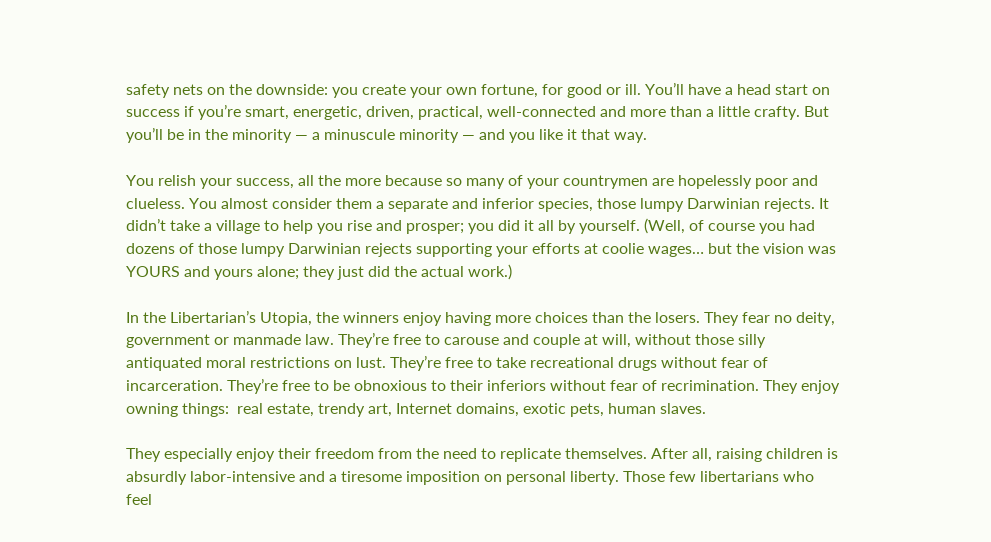safety nets on the downside: you create your own fortune, for good or ill. You’ll have a head start on success if you’re smart, energetic, driven, practical, well-connected and more than a little crafty. But you’ll be in the minority — a minuscule minority — and you like it that way.

You relish your success, all the more because so many of your countrymen are hopelessly poor and clueless. You almost consider them a separate and inferior species, those lumpy Darwinian rejects. It didn’t take a village to help you rise and prosper; you did it all by yourself. (Well, of course you had dozens of those lumpy Darwinian rejects supporting your efforts at coolie wages… but the vision was YOURS and yours alone; they just did the actual work.)

In the Libertarian’s Utopia, the winners enjoy having more choices than the losers. They fear no deity, government or manmade law. They’re free to carouse and couple at will, without those silly antiquated moral restrictions on lust. They’re free to take recreational drugs without fear of incarceration. They’re free to be obnoxious to their inferiors without fear of recrimination. They enjoy owning things:  real estate, trendy art, Internet domains, exotic pets, human slaves.

They especially enjoy their freedom from the need to replicate themselves. After all, raising children is absurdly labor-intensive and a tiresome imposition on personal liberty. Those few libertarians who feel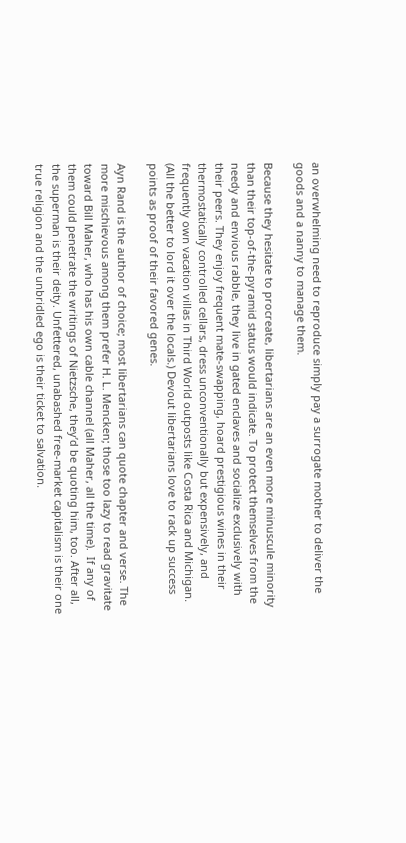an overwhelming need to reproduce simply pay a surrogate mother to deliver the goods and a nanny to manage them.

Because they hesitate to procreate, libertarians are an even more minuscule minority than their top-of-the-pyramid status would indicate. To protect themselves from the needy and envious rabble, they live in gated enclaves and socialize exclusively with their peers. They enjoy frequent mate-swapping, hoard prestigious wines in their thermostatically controlled cellars, dress unconventionally but expensively, and frequently own vacation villas in Third World outposts like Costa Rica and Michigan. (All the better to lord it over the locals.) Devout libertarians love to rack up success points as proof of their favored genes.

Ayn Rand is the author of choice; most libertarians can quote chapter and verse. The more mischievous among them prefer H. L. Mencken; those too lazy to read gravitate toward Bill Maher, who has his own cable channel (all Maher, all the time).  If any of them could penetrate the writings of Nietzsche, they’d be quoting him, too. After all, the superman is their deity. Unfettered, unabashed free-market capitalism is their one true religion and the unbridled ego is their ticket to salvation.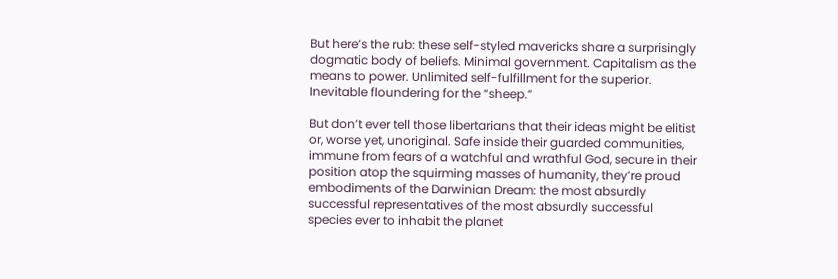But here’s the rub: these self-styled mavericks share a surprisingly dogmatic body of beliefs. Minimal government. Capitalism as the means to power. Unlimited self-fulfillment for the superior. Inevitable floundering for the “sheep.”

But don’t ever tell those libertarians that their ideas might be elitist or, worse yet, unoriginal. Safe inside their guarded communities, immune from fears of a watchful and wrathful God, secure in their position atop the squirming masses of humanity, they’re proud embodiments of the Darwinian Dream: the most absurdly successful representatives of the most absurdly successful species ever to inhabit the planet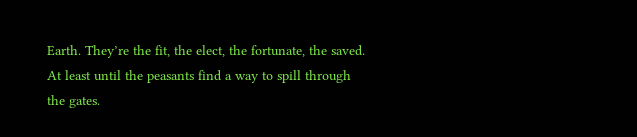Earth. They’re the fit, the elect, the fortunate, the saved. At least until the peasants find a way to spill through the gates.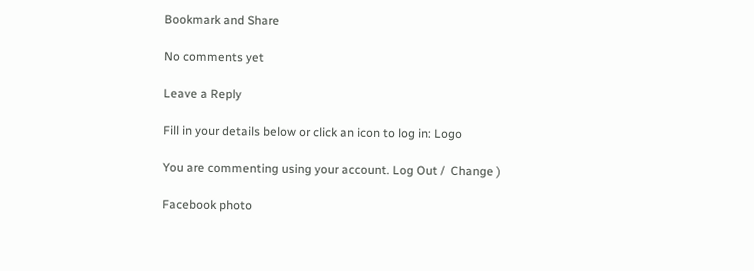Bookmark and Share

No comments yet

Leave a Reply

Fill in your details below or click an icon to log in: Logo

You are commenting using your account. Log Out /  Change )

Facebook photo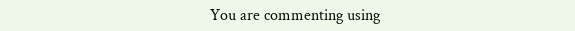You are commenting using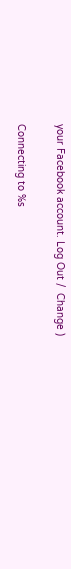your Facebook account. Log Out /  Change )

Connecting to %s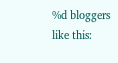%d bloggers like this: